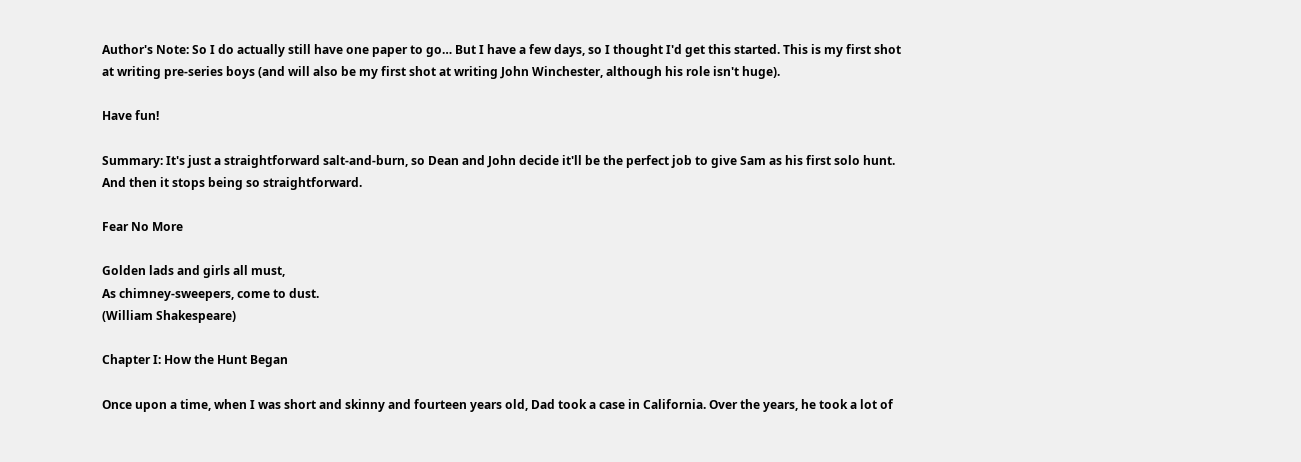Author's Note: So I do actually still have one paper to go… But I have a few days, so I thought I'd get this started. This is my first shot at writing pre-series boys (and will also be my first shot at writing John Winchester, although his role isn't huge).

Have fun!

Summary: It's just a straightforward salt-and-burn, so Dean and John decide it'll be the perfect job to give Sam as his first solo hunt. And then it stops being so straightforward.

Fear No More

Golden lads and girls all must,
As chimney-sweepers, come to dust.
(William Shakespeare)

Chapter I: How the Hunt Began

Once upon a time, when I was short and skinny and fourteen years old, Dad took a case in California. Over the years, he took a lot of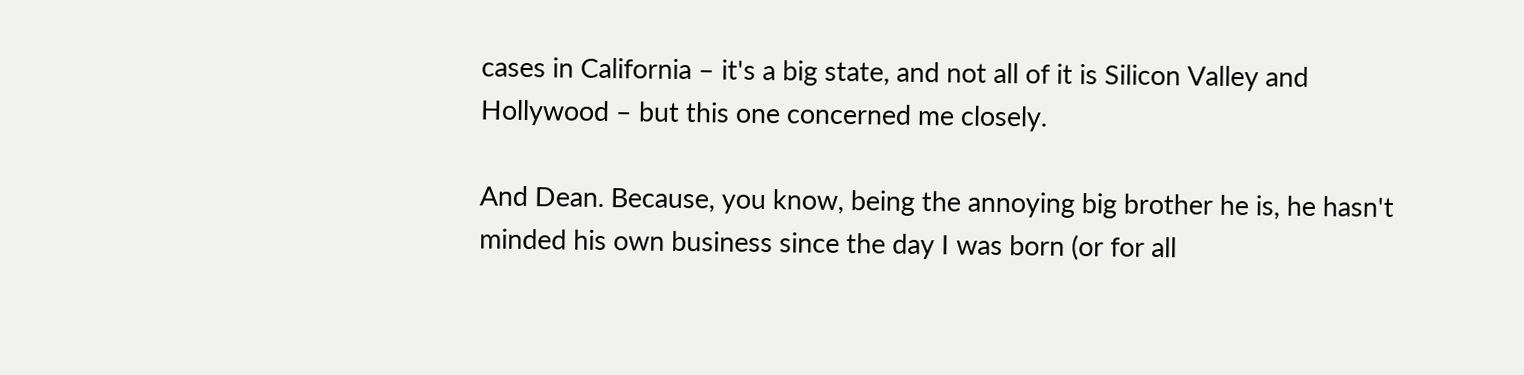cases in California – it's a big state, and not all of it is Silicon Valley and Hollywood – but this one concerned me closely.

And Dean. Because, you know, being the annoying big brother he is, he hasn't minded his own business since the day I was born (or for all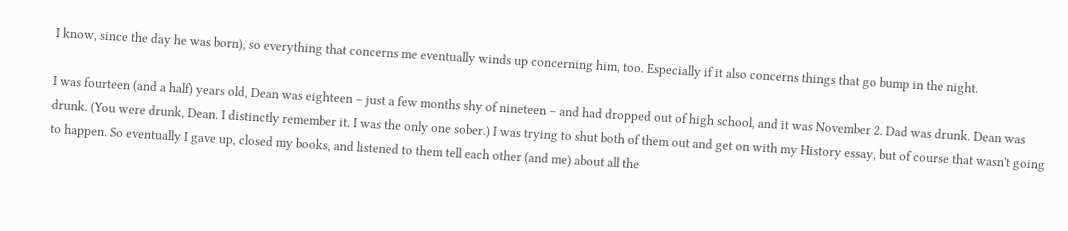I know, since the day he was born), so everything that concerns me eventually winds up concerning him, too. Especially if it also concerns things that go bump in the night.

I was fourteen (and a half) years old, Dean was eighteen – just a few months shy of nineteen – and had dropped out of high school, and it was November 2. Dad was drunk. Dean was drunk. (You were drunk, Dean. I distinctly remember it. I was the only one sober.) I was trying to shut both of them out and get on with my History essay, but of course that wasn't going to happen. So eventually I gave up, closed my books, and listened to them tell each other (and me) about all the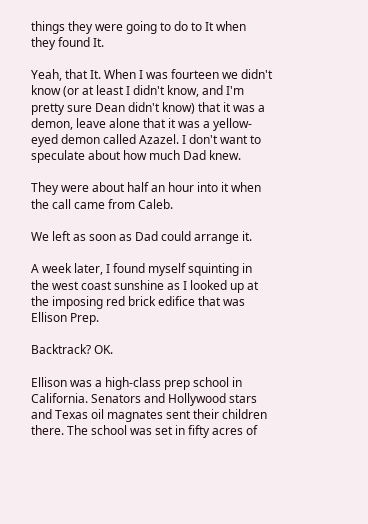things they were going to do to It when they found It.

Yeah, that It. When I was fourteen we didn't know (or at least I didn't know, and I'm pretty sure Dean didn't know) that it was a demon, leave alone that it was a yellow-eyed demon called Azazel. I don't want to speculate about how much Dad knew.

They were about half an hour into it when the call came from Caleb.

We left as soon as Dad could arrange it.

A week later, I found myself squinting in the west coast sunshine as I looked up at the imposing red brick edifice that was Ellison Prep.

Backtrack? OK.

Ellison was a high-class prep school in California. Senators and Hollywood stars and Texas oil magnates sent their children there. The school was set in fifty acres of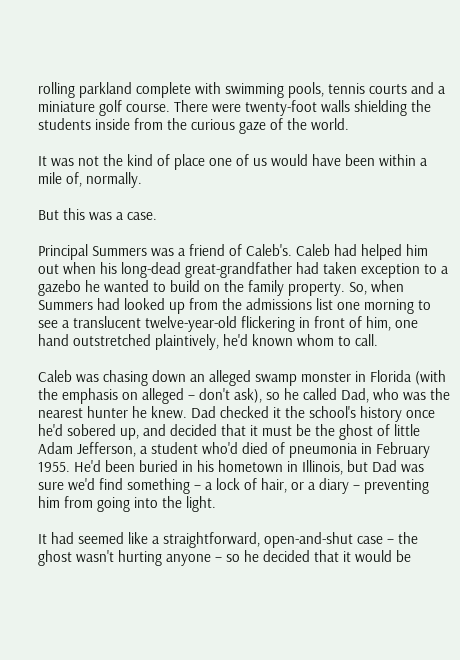rolling parkland complete with swimming pools, tennis courts and a miniature golf course. There were twenty-foot walls shielding the students inside from the curious gaze of the world.

It was not the kind of place one of us would have been within a mile of, normally.

But this was a case.

Principal Summers was a friend of Caleb's. Caleb had helped him out when his long-dead great-grandfather had taken exception to a gazebo he wanted to build on the family property. So, when Summers had looked up from the admissions list one morning to see a translucent twelve-year-old flickering in front of him, one hand outstretched plaintively, he'd known whom to call.

Caleb was chasing down an alleged swamp monster in Florida (with the emphasis on alleged – don't ask), so he called Dad, who was the nearest hunter he knew. Dad checked it the school's history once he'd sobered up, and decided that it must be the ghost of little Adam Jefferson, a student who'd died of pneumonia in February 1955. He'd been buried in his hometown in Illinois, but Dad was sure we'd find something – a lock of hair, or a diary – preventing him from going into the light.

It had seemed like a straightforward, open-and-shut case – the ghost wasn't hurting anyone – so he decided that it would be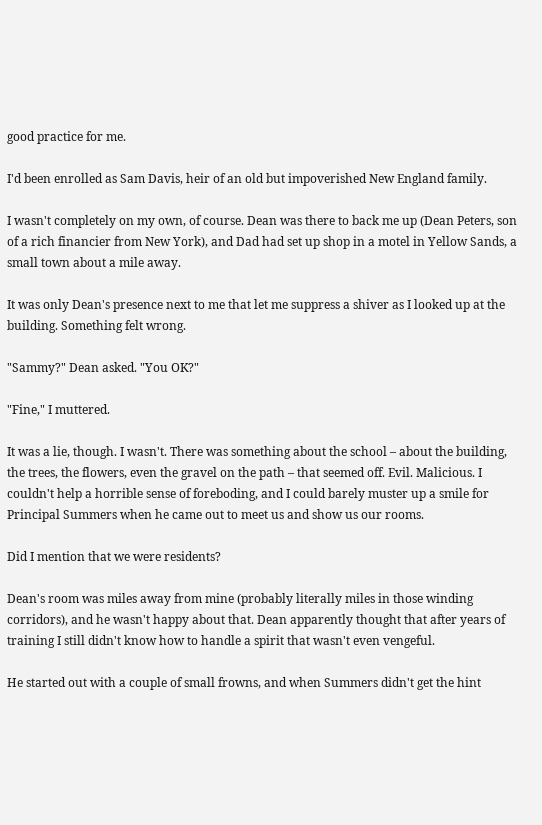good practice for me.

I'd been enrolled as Sam Davis, heir of an old but impoverished New England family.

I wasn't completely on my own, of course. Dean was there to back me up (Dean Peters, son of a rich financier from New York), and Dad had set up shop in a motel in Yellow Sands, a small town about a mile away.

It was only Dean's presence next to me that let me suppress a shiver as I looked up at the building. Something felt wrong.

"Sammy?" Dean asked. "You OK?"

"Fine," I muttered.

It was a lie, though. I wasn't. There was something about the school – about the building, the trees, the flowers, even the gravel on the path – that seemed off. Evil. Malicious. I couldn't help a horrible sense of foreboding, and I could barely muster up a smile for Principal Summers when he came out to meet us and show us our rooms.

Did I mention that we were residents?

Dean's room was miles away from mine (probably literally miles in those winding corridors), and he wasn't happy about that. Dean apparently thought that after years of training I still didn't know how to handle a spirit that wasn't even vengeful.

He started out with a couple of small frowns, and when Summers didn't get the hint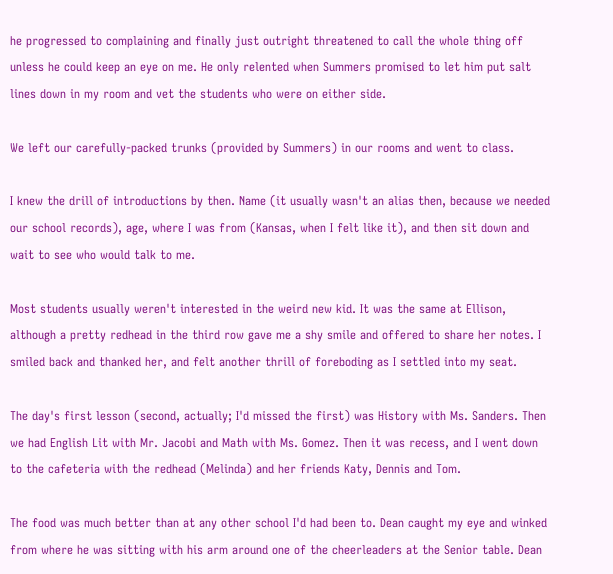he progressed to complaining and finally just outright threatened to call the whole thing off unless he could keep an eye on me. He only relented when Summers promised to let him put salt lines down in my room and vet the students who were on either side.

We left our carefully-packed trunks (provided by Summers) in our rooms and went to class.

I knew the drill of introductions by then. Name (it usually wasn't an alias then, because we needed our school records), age, where I was from (Kansas, when I felt like it), and then sit down and wait to see who would talk to me.

Most students usually weren't interested in the weird new kid. It was the same at Ellison, although a pretty redhead in the third row gave me a shy smile and offered to share her notes. I smiled back and thanked her, and felt another thrill of foreboding as I settled into my seat.

The day's first lesson (second, actually; I'd missed the first) was History with Ms. Sanders. Then we had English Lit with Mr. Jacobi and Math with Ms. Gomez. Then it was recess, and I went down to the cafeteria with the redhead (Melinda) and her friends Katy, Dennis and Tom.

The food was much better than at any other school I'd had been to. Dean caught my eye and winked from where he was sitting with his arm around one of the cheerleaders at the Senior table. Dean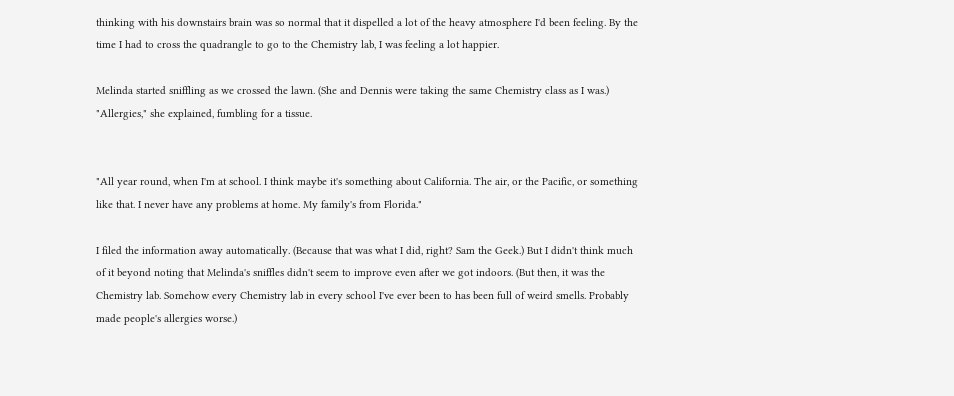thinking with his downstairs brain was so normal that it dispelled a lot of the heavy atmosphere I'd been feeling. By the time I had to cross the quadrangle to go to the Chemistry lab, I was feeling a lot happier.

Melinda started sniffling as we crossed the lawn. (She and Dennis were taking the same Chemistry class as I was.) "Allergies," she explained, fumbling for a tissue.


"All year round, when I'm at school. I think maybe it's something about California. The air, or the Pacific, or something like that. I never have any problems at home. My family's from Florida."

I filed the information away automatically. (Because that was what I did, right? Sam the Geek.) But I didn't think much of it beyond noting that Melinda's sniffles didn't seem to improve even after we got indoors. (But then, it was the Chemistry lab. Somehow every Chemistry lab in every school I've ever been to has been full of weird smells. Probably made people's allergies worse.)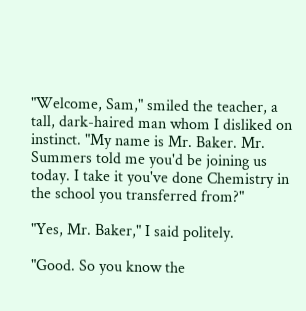"Welcome, Sam," smiled the teacher, a tall, dark-haired man whom I disliked on instinct. "My name is Mr. Baker. Mr. Summers told me you'd be joining us today. I take it you've done Chemistry in the school you transferred from?"

"Yes, Mr. Baker," I said politely.

"Good. So you know the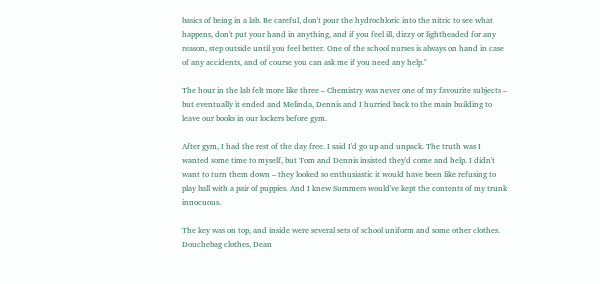basics of being in a lab. Be careful, don't pour the hydrochloric into the nitric to see what happens, don't put your hand in anything, and if you feel ill, dizzy or lightheaded for any reason, step outside until you feel better. One of the school nurses is always on hand in case of any accidents, and of course you can ask me if you need any help."

The hour in the lab felt more like three – Chemistry was never one of my favourite subjects – but eventually it ended and Melinda, Dennis and I hurried back to the main building to leave our books in our lockers before gym.

After gym, I had the rest of the day free. I said I'd go up and unpack. The truth was I wanted some time to myself, but Tom and Dennis insisted they'd come and help. I didn't want to turn them down – they looked so enthusiastic it would have been like refusing to play ball with a pair of puppies. And I knew Summers would've kept the contents of my trunk innocuous.

The key was on top, and inside were several sets of school uniform and some other clothes. Douchebag clothes, Dean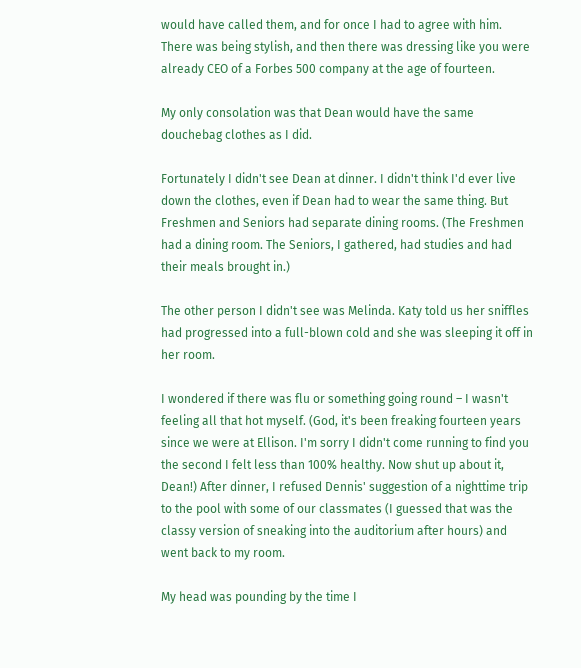would have called them, and for once I had to agree with him. There was being stylish, and then there was dressing like you were already CEO of a Forbes 500 company at the age of fourteen.

My only consolation was that Dean would have the same douchebag clothes as I did.

Fortunately I didn't see Dean at dinner. I didn't think I'd ever live down the clothes, even if Dean had to wear the same thing. But Freshmen and Seniors had separate dining rooms. (The Freshmen had a dining room. The Seniors, I gathered, had studies and had their meals brought in.)

The other person I didn't see was Melinda. Katy told us her sniffles had progressed into a full-blown cold and she was sleeping it off in her room.

I wondered if there was flu or something going round – I wasn't feeling all that hot myself. (God, it's been freaking fourteen years since we were at Ellison. I'm sorry I didn't come running to find you the second I felt less than 100% healthy. Now shut up about it, Dean!) After dinner, I refused Dennis' suggestion of a nighttime trip to the pool with some of our classmates (I guessed that was the classy version of sneaking into the auditorium after hours) and went back to my room.

My head was pounding by the time I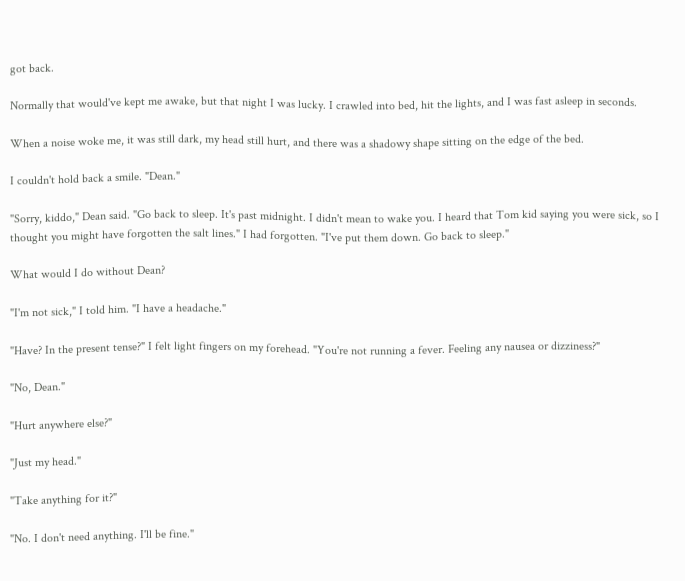got back.

Normally that would've kept me awake, but that night I was lucky. I crawled into bed, hit the lights, and I was fast asleep in seconds.

When a noise woke me, it was still dark, my head still hurt, and there was a shadowy shape sitting on the edge of the bed.

I couldn't hold back a smile. "Dean."

"Sorry, kiddo," Dean said. "Go back to sleep. It's past midnight. I didn't mean to wake you. I heard that Tom kid saying you were sick, so I thought you might have forgotten the salt lines." I had forgotten. "I've put them down. Go back to sleep."

What would I do without Dean?

"I'm not sick," I told him. "I have a headache."

"Have? In the present tense?" I felt light fingers on my forehead. "You're not running a fever. Feeling any nausea or dizziness?"

"No, Dean."

"Hurt anywhere else?"

"Just my head."

"Take anything for it?"

"No. I don't need anything. I'll be fine."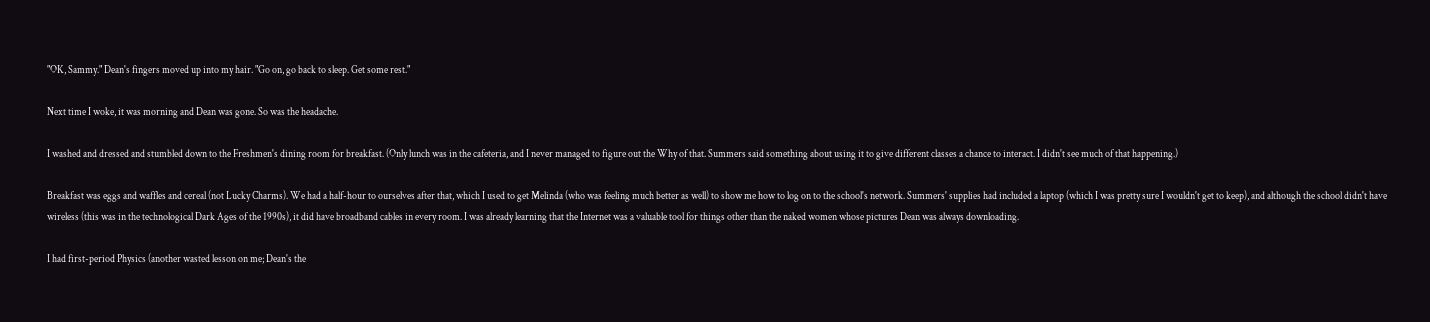"OK, Sammy." Dean's fingers moved up into my hair. "Go on, go back to sleep. Get some rest."

Next time I woke, it was morning and Dean was gone. So was the headache.

I washed and dressed and stumbled down to the Freshmen's dining room for breakfast. (Only lunch was in the cafeteria, and I never managed to figure out the Why of that. Summers said something about using it to give different classes a chance to interact. I didn't see much of that happening.)

Breakfast was eggs and waffles and cereal (not Lucky Charms). We had a half-hour to ourselves after that, which I used to get Melinda (who was feeling much better as well) to show me how to log on to the school's network. Summers' supplies had included a laptop (which I was pretty sure I wouldn't get to keep), and although the school didn't have wireless (this was in the technological Dark Ages of the 1990s), it did have broadband cables in every room. I was already learning that the Internet was a valuable tool for things other than the naked women whose pictures Dean was always downloading.

I had first-period Physics (another wasted lesson on me; Dean's the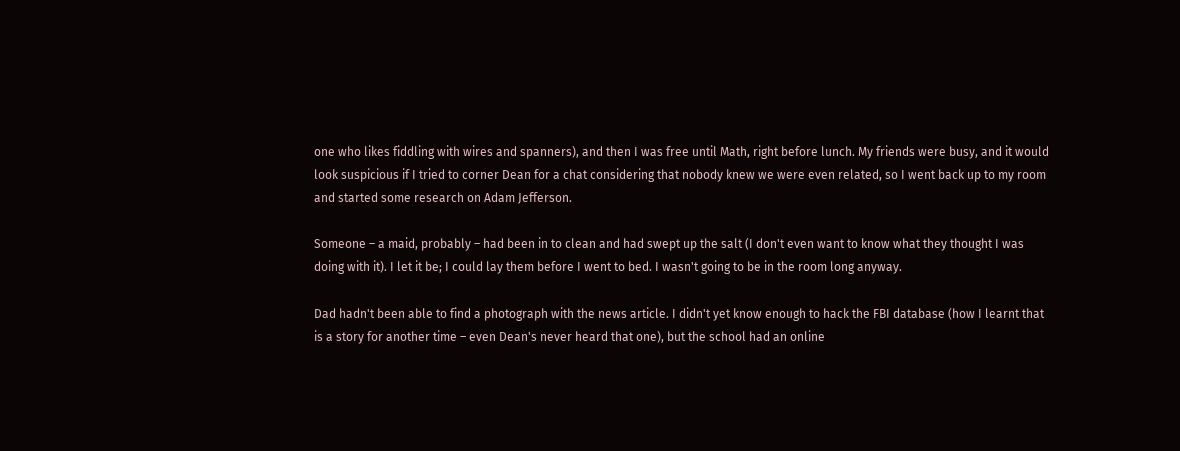one who likes fiddling with wires and spanners), and then I was free until Math, right before lunch. My friends were busy, and it would look suspicious if I tried to corner Dean for a chat considering that nobody knew we were even related, so I went back up to my room and started some research on Adam Jefferson.

Someone – a maid, probably – had been in to clean and had swept up the salt (I don't even want to know what they thought I was doing with it). I let it be; I could lay them before I went to bed. I wasn't going to be in the room long anyway.

Dad hadn't been able to find a photograph with the news article. I didn't yet know enough to hack the FBI database (how I learnt that is a story for another time – even Dean's never heard that one), but the school had an online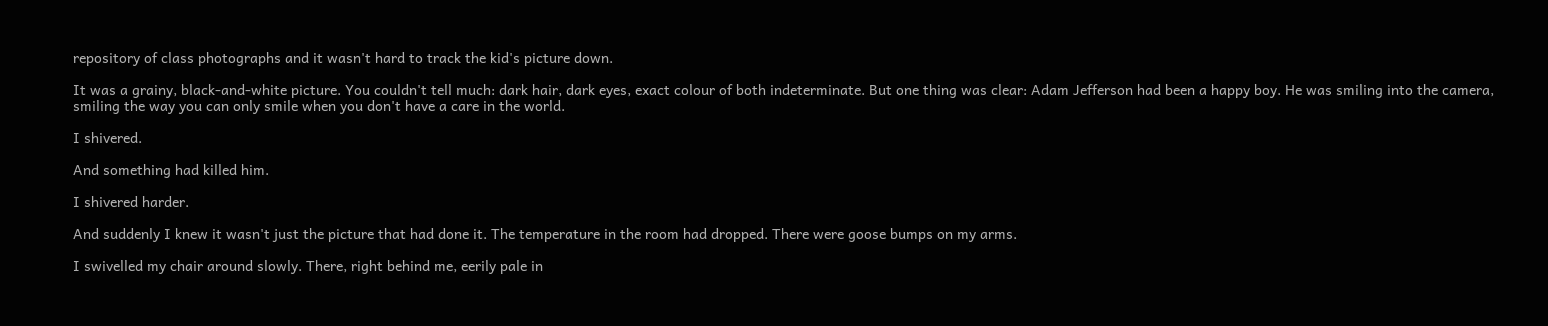repository of class photographs and it wasn't hard to track the kid's picture down.

It was a grainy, black-and-white picture. You couldn't tell much: dark hair, dark eyes, exact colour of both indeterminate. But one thing was clear: Adam Jefferson had been a happy boy. He was smiling into the camera, smiling the way you can only smile when you don't have a care in the world.

I shivered.

And something had killed him.

I shivered harder.

And suddenly I knew it wasn't just the picture that had done it. The temperature in the room had dropped. There were goose bumps on my arms.

I swivelled my chair around slowly. There, right behind me, eerily pale in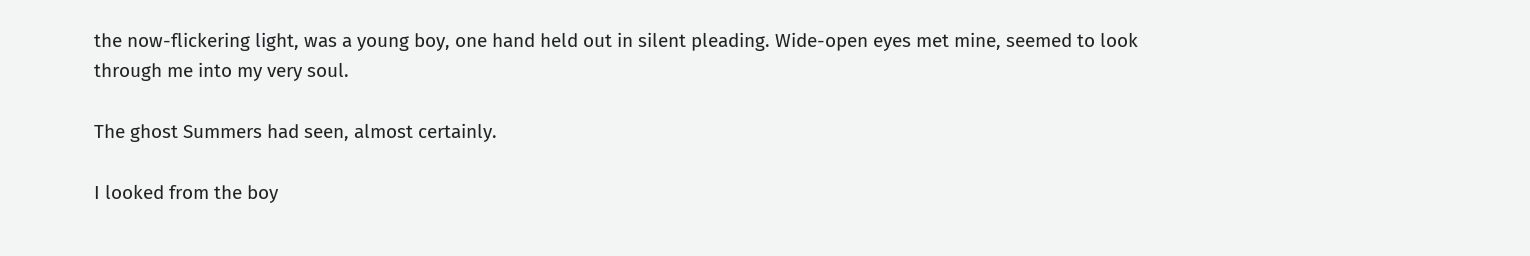the now-flickering light, was a young boy, one hand held out in silent pleading. Wide-open eyes met mine, seemed to look through me into my very soul.

The ghost Summers had seen, almost certainly.

I looked from the boy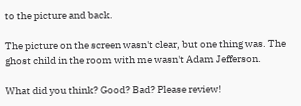to the picture and back.

The picture on the screen wasn't clear, but one thing was. The ghost child in the room with me wasn't Adam Jefferson.

What did you think? Good? Bad? Please review!